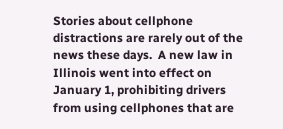Stories about cellphone distractions are rarely out of the news these days.  A new law in Illinois went into effect on January 1, prohibiting drivers from using cellphones that are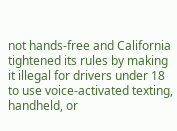not hands-free and California tightened its rules by making it illegal for drivers under 18 to use voice-activated texting, handheld, or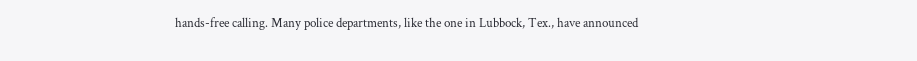hands-free calling. Many police departments, like the one in Lubbock, Tex., have announced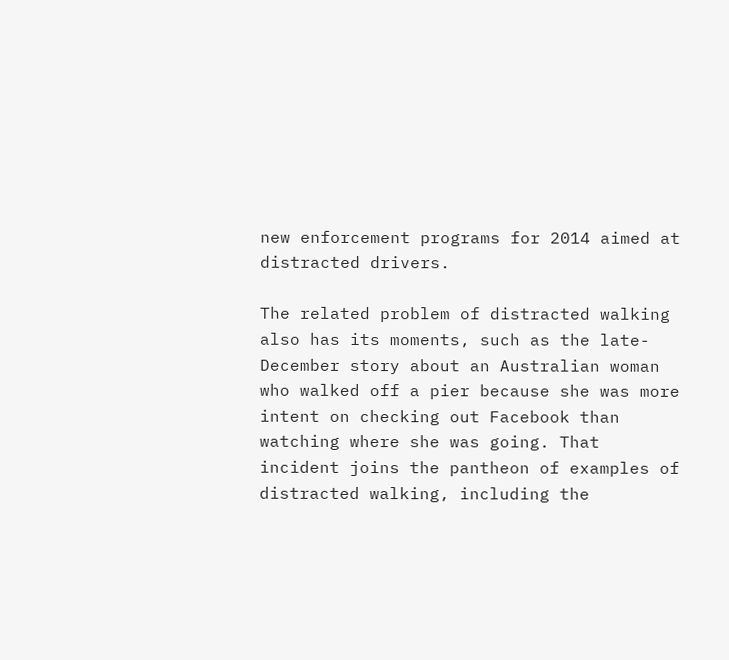new enforcement programs for 2014 aimed at distracted drivers.

The related problem of distracted walking also has its moments, such as the late-December story about an Australian woman who walked off a pier because she was more intent on checking out Facebook than watching where she was going. That incident joins the pantheon of examples of distracted walking, including the